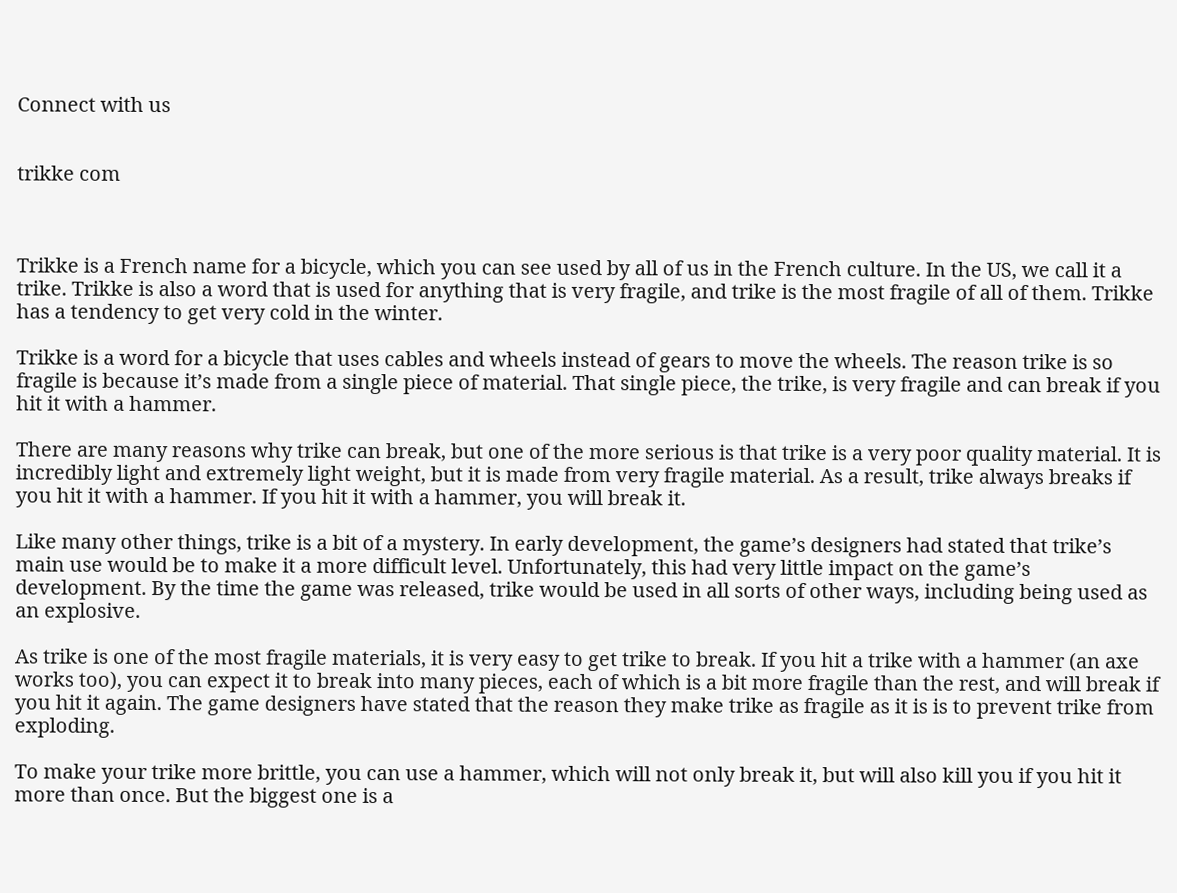Connect with us


trikke com



Trikke is a French name for a bicycle, which you can see used by all of us in the French culture. In the US, we call it a trike. Trikke is also a word that is used for anything that is very fragile, and trike is the most fragile of all of them. Trikke has a tendency to get very cold in the winter.

Trikke is a word for a bicycle that uses cables and wheels instead of gears to move the wheels. The reason trike is so fragile is because it’s made from a single piece of material. That single piece, the trike, is very fragile and can break if you hit it with a hammer.

There are many reasons why trike can break, but one of the more serious is that trike is a very poor quality material. It is incredibly light and extremely light weight, but it is made from very fragile material. As a result, trike always breaks if you hit it with a hammer. If you hit it with a hammer, you will break it.

Like many other things, trike is a bit of a mystery. In early development, the game’s designers had stated that trike’s main use would be to make it a more difficult level. Unfortunately, this had very little impact on the game’s development. By the time the game was released, trike would be used in all sorts of other ways, including being used as an explosive.

As trike is one of the most fragile materials, it is very easy to get trike to break. If you hit a trike with a hammer (an axe works too), you can expect it to break into many pieces, each of which is a bit more fragile than the rest, and will break if you hit it again. The game designers have stated that the reason they make trike as fragile as it is is to prevent trike from exploding.

To make your trike more brittle, you can use a hammer, which will not only break it, but will also kill you if you hit it more than once. But the biggest one is a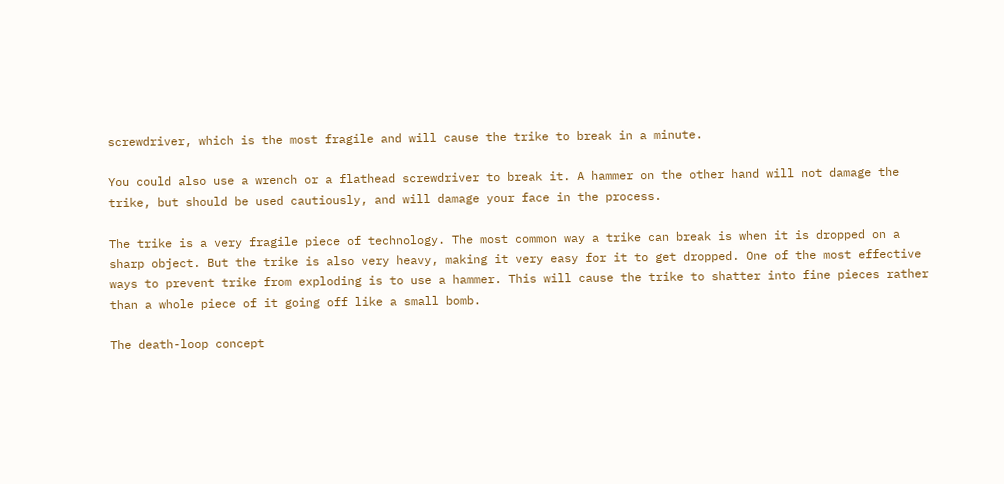screwdriver, which is the most fragile and will cause the trike to break in a minute.

You could also use a wrench or a flathead screwdriver to break it. A hammer on the other hand will not damage the trike, but should be used cautiously, and will damage your face in the process.

The trike is a very fragile piece of technology. The most common way a trike can break is when it is dropped on a sharp object. But the trike is also very heavy, making it very easy for it to get dropped. One of the most effective ways to prevent trike from exploding is to use a hammer. This will cause the trike to shatter into fine pieces rather than a whole piece of it going off like a small bomb.

The death-loop concept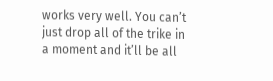works very well. You can’t just drop all of the trike in a moment and it’ll be all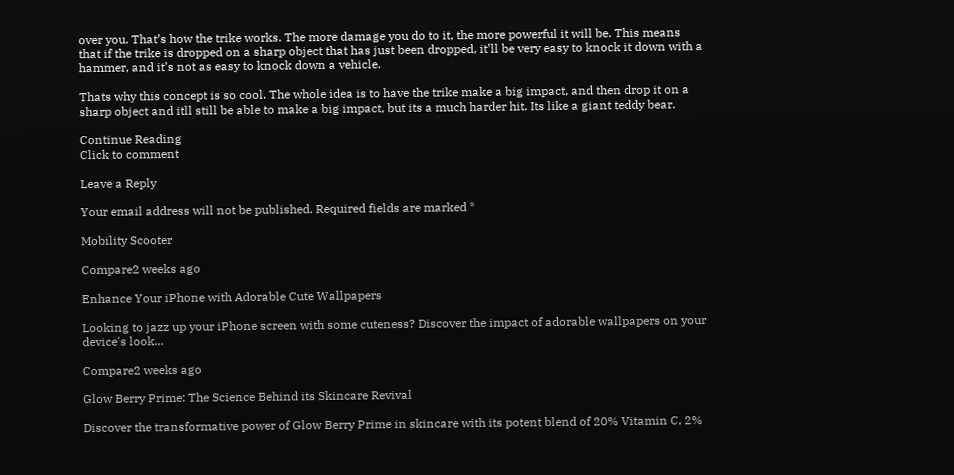over you. That’s how the trike works. The more damage you do to it, the more powerful it will be. This means that if the trike is dropped on a sharp object that has just been dropped, it’ll be very easy to knock it down with a hammer, and it’s not as easy to knock down a vehicle.

Thats why this concept is so cool. The whole idea is to have the trike make a big impact, and then drop it on a sharp object and itll still be able to make a big impact, but its a much harder hit. Its like a giant teddy bear.

Continue Reading
Click to comment

Leave a Reply

Your email address will not be published. Required fields are marked *

Mobility Scooter

Compare2 weeks ago

Enhance Your iPhone with Adorable Cute Wallpapers

Looking to jazz up your iPhone screen with some cuteness? Discover the impact of adorable wallpapers on your device's look...

Compare2 weeks ago

Glow Berry Prime: The Science Behind its Skincare Revival

Discover the transformative power of Glow Berry Prime in skincare with its potent blend of 20% Vitamin C, 2%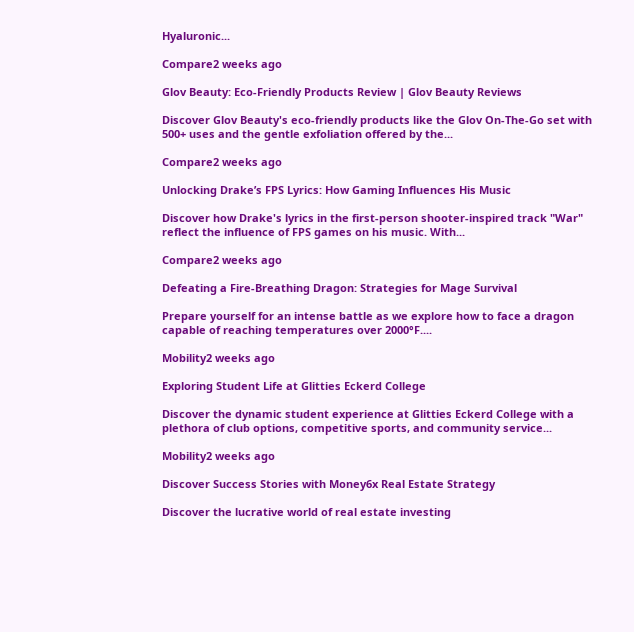Hyaluronic...

Compare2 weeks ago

Glov Beauty: Eco-Friendly Products Review | Glov Beauty Reviews

Discover Glov Beauty's eco-friendly products like the Glov On-The-Go set with 500+ uses and the gentle exfoliation offered by the...

Compare2 weeks ago

Unlocking Drake’s FPS Lyrics: How Gaming Influences His Music

Discover how Drake's lyrics in the first-person shooter-inspired track "War" reflect the influence of FPS games on his music. With...

Compare2 weeks ago

Defeating a Fire-Breathing Dragon: Strategies for Mage Survival

Prepare yourself for an intense battle as we explore how to face a dragon capable of reaching temperatures over 2000°F....

Mobility2 weeks ago

Exploring Student Life at Glitties Eckerd College

Discover the dynamic student experience at Glitties Eckerd College with a plethora of club options, competitive sports, and community service...

Mobility2 weeks ago

Discover Success Stories with Money6x Real Estate Strategy

Discover the lucrative world of real estate investing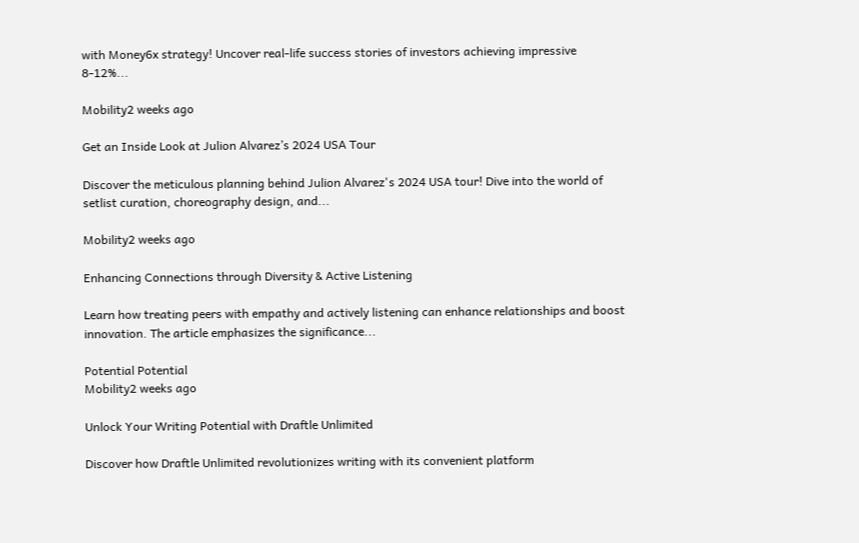with Money6x strategy! Uncover real-life success stories of investors achieving impressive 8-12%...

Mobility2 weeks ago

Get an Inside Look at Julion Alvarez’s 2024 USA Tour

Discover the meticulous planning behind Julion Alvarez's 2024 USA tour! Dive into the world of setlist curation, choreography design, and...

Mobility2 weeks ago

Enhancing Connections through Diversity & Active Listening

Learn how treating peers with empathy and actively listening can enhance relationships and boost innovation. The article emphasizes the significance...

Potential Potential
Mobility2 weeks ago

Unlock Your Writing Potential with Draftle Unlimited

Discover how Draftle Unlimited revolutionizes writing with its convenient platform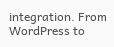integration. From WordPress to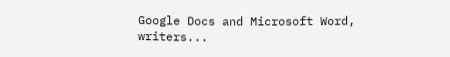Google Docs and Microsoft Word, writers...